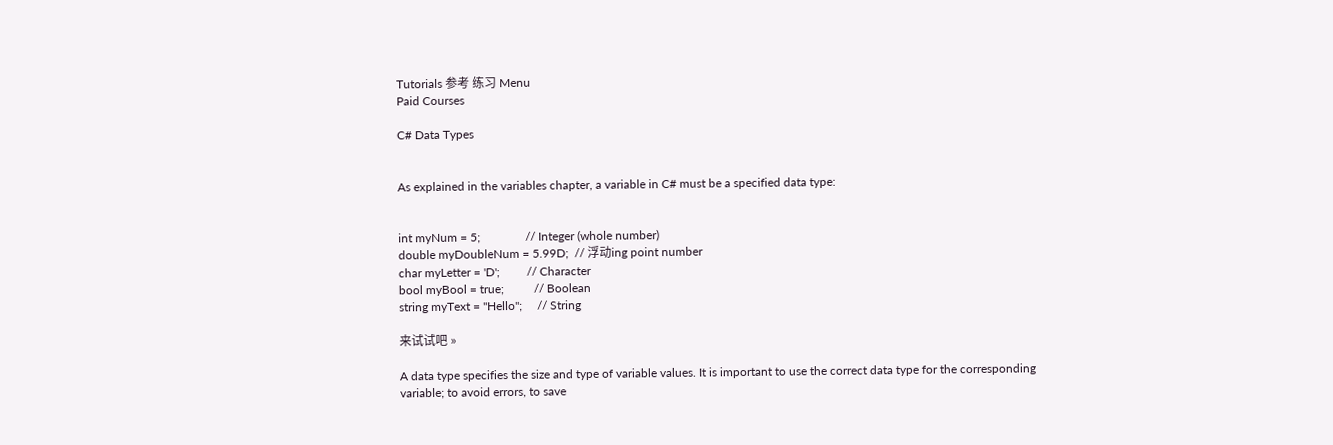Tutorials 参考 练习 Menu
Paid Courses

C# Data Types


As explained in the variables chapter, a variable in C# must be a specified data type:


int myNum = 5;               // Integer (whole number)
double myDoubleNum = 5.99D;  // 浮动ing point number
char myLetter = 'D';         // Character
bool myBool = true;          // Boolean
string myText = "Hello";     // String

来试试吧 »

A data type specifies the size and type of variable values. It is important to use the correct data type for the corresponding variable; to avoid errors, to save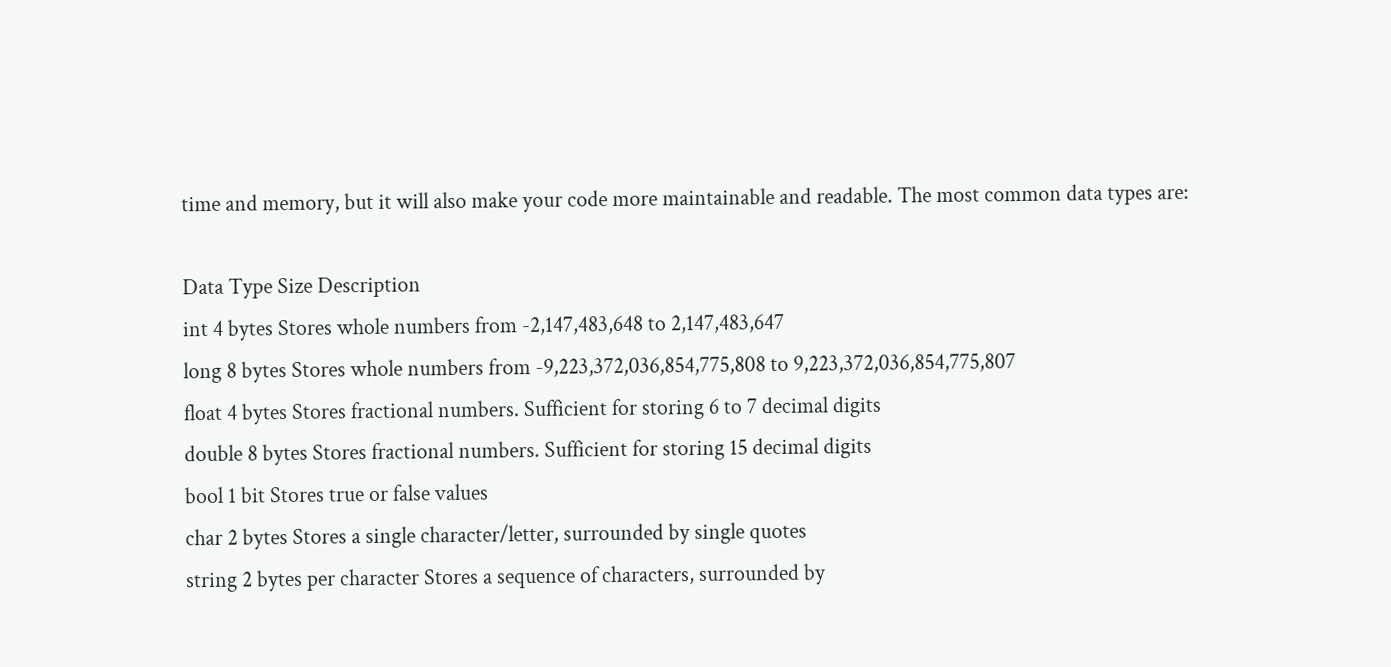time and memory, but it will also make your code more maintainable and readable. The most common data types are:

Data Type Size Description
int 4 bytes Stores whole numbers from -2,147,483,648 to 2,147,483,647
long 8 bytes Stores whole numbers from -9,223,372,036,854,775,808 to 9,223,372,036,854,775,807
float 4 bytes Stores fractional numbers. Sufficient for storing 6 to 7 decimal digits
double 8 bytes Stores fractional numbers. Sufficient for storing 15 decimal digits
bool 1 bit Stores true or false values
char 2 bytes Stores a single character/letter, surrounded by single quotes
string 2 bytes per character Stores a sequence of characters, surrounded by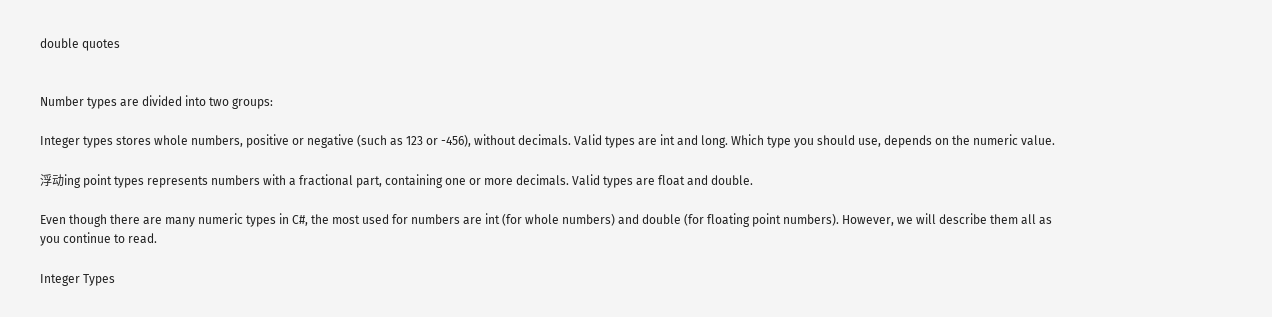double quotes


Number types are divided into two groups:

Integer types stores whole numbers, positive or negative (such as 123 or -456), without decimals. Valid types are int and long. Which type you should use, depends on the numeric value.

浮动ing point types represents numbers with a fractional part, containing one or more decimals. Valid types are float and double.

Even though there are many numeric types in C#, the most used for numbers are int (for whole numbers) and double (for floating point numbers). However, we will describe them all as you continue to read.

Integer Types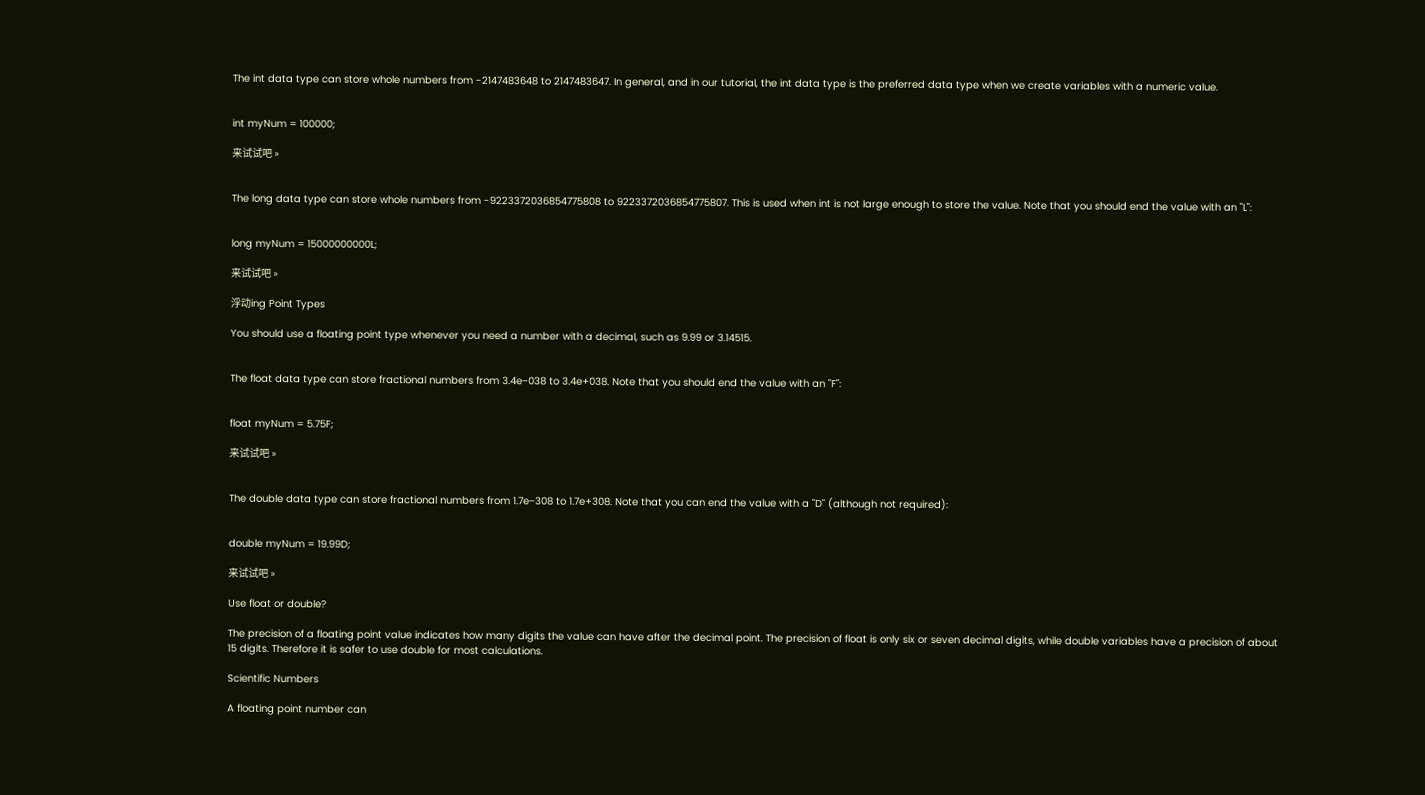The int data type can store whole numbers from -2147483648 to 2147483647. In general, and in our tutorial, the int data type is the preferred data type when we create variables with a numeric value.


int myNum = 100000;

来试试吧 »


The long data type can store whole numbers from -9223372036854775808 to 9223372036854775807. This is used when int is not large enough to store the value. Note that you should end the value with an "L":


long myNum = 15000000000L;

来试试吧 »

浮动ing Point Types

You should use a floating point type whenever you need a number with a decimal, such as 9.99 or 3.14515.


The float data type can store fractional numbers from 3.4e−038 to 3.4e+038. Note that you should end the value with an "F":


float myNum = 5.75F;

来试试吧 »


The double data type can store fractional numbers from 1.7e−308 to 1.7e+308. Note that you can end the value with a "D" (although not required):


double myNum = 19.99D;

来试试吧 »

Use float or double?

The precision of a floating point value indicates how many digits the value can have after the decimal point. The precision of float is only six or seven decimal digits, while double variables have a precision of about 15 digits. Therefore it is safer to use double for most calculations.

Scientific Numbers

A floating point number can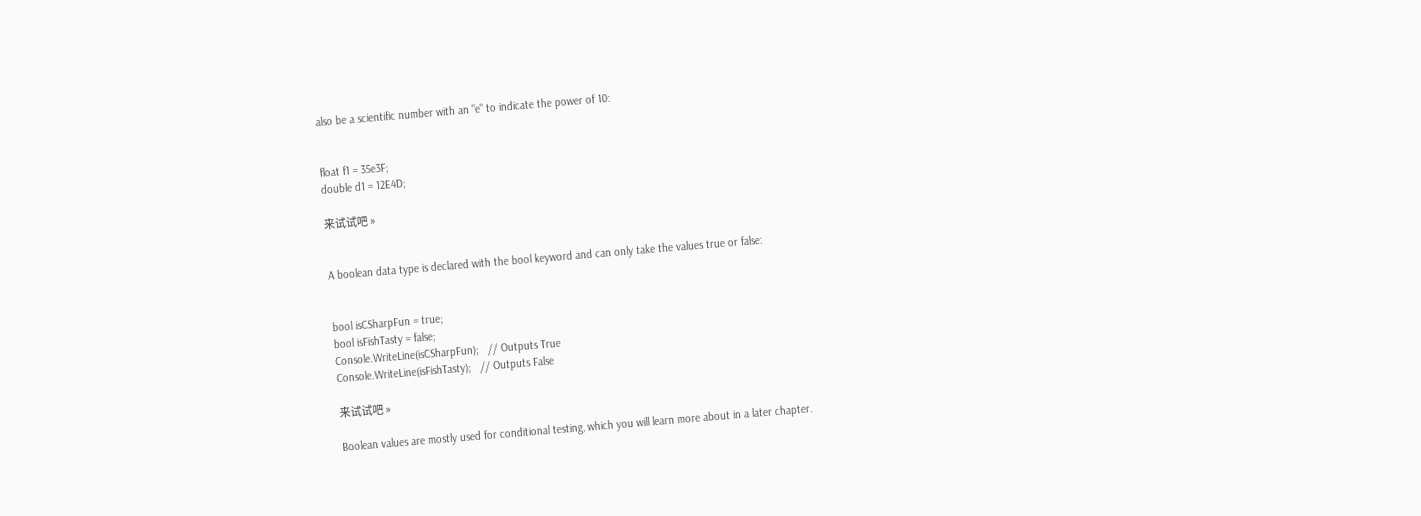also be a scientific number with an "e" to indicate the power of 10:


float f1 = 35e3F;
double d1 = 12E4D;

来试试吧 »


A boolean data type is declared with the bool keyword and can only take the values true or false:


bool isCSharpFun = true;
bool isFishTasty = false;
Console.WriteLine(isCSharpFun);   // Outputs True
Console.WriteLine(isFishTasty);   // Outputs False

来试试吧 »

Boolean values are mostly used for conditional testing, which you will learn more about in a later chapter.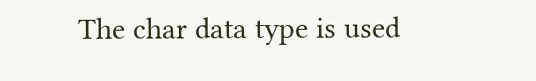The char data type is used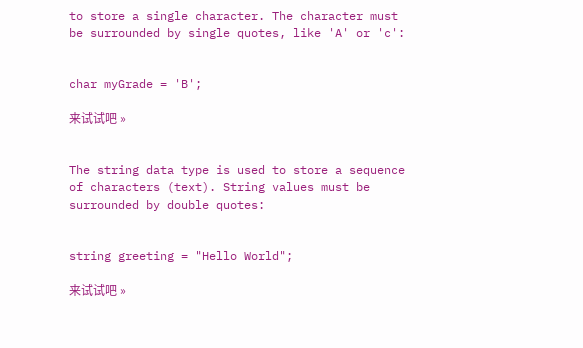to store a single character. The character must be surrounded by single quotes, like 'A' or 'c':


char myGrade = 'B';

来试试吧 »


The string data type is used to store a sequence of characters (text). String values must be surrounded by double quotes:


string greeting = "Hello World";

来试试吧 »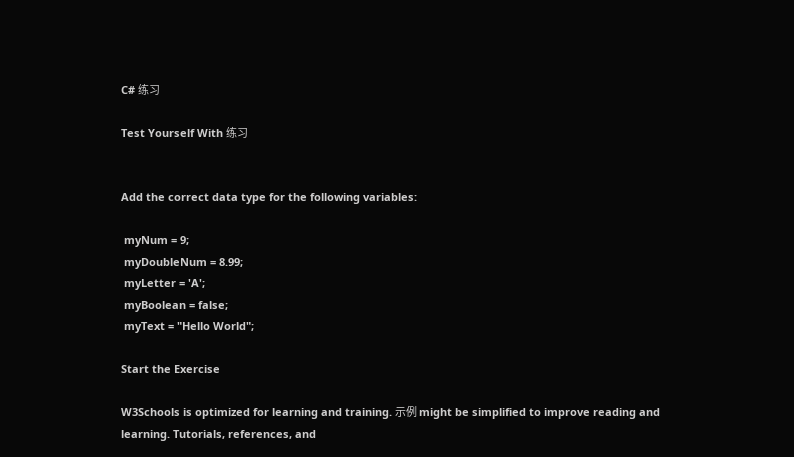C# 练习

Test Yourself With 练习


Add the correct data type for the following variables:

 myNum = 9;
 myDoubleNum = 8.99;
 myLetter = 'A';
 myBoolean = false;
 myText = "Hello World";

Start the Exercise

W3Schools is optimized for learning and training. 示例 might be simplified to improve reading and learning. Tutorials, references, and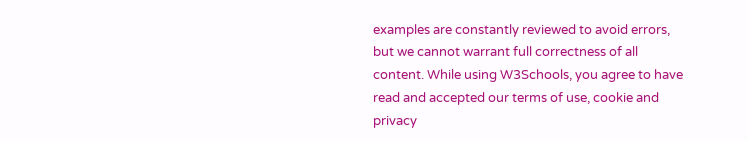examples are constantly reviewed to avoid errors, but we cannot warrant full correctness of all content. While using W3Schools, you agree to have read and accepted our terms of use, cookie and privacy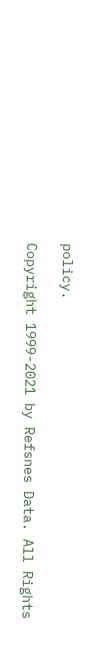policy.

Copyright 1999-2021 by Refsnes Data. All Rights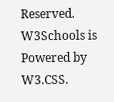Reserved.
W3Schools is Powered by W3.CSS.